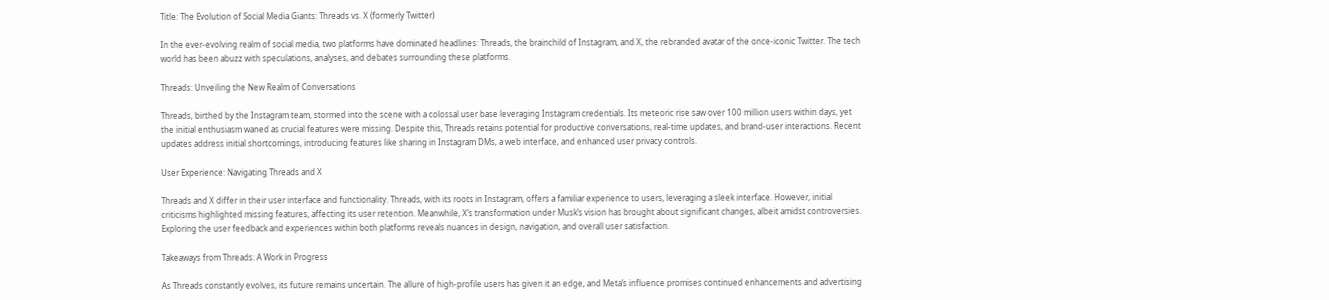Title: The Evolution of Social Media Giants: Threads vs. X (formerly Twitter)

In the ever-evolving realm of social media, two platforms have dominated headlines: Threads, the brainchild of Instagram, and X, the rebranded avatar of the once-iconic Twitter. The tech world has been abuzz with speculations, analyses, and debates surrounding these platforms.

Threads: Unveiling the New Realm of Conversations

Threads, birthed by the Instagram team, stormed into the scene with a colossal user base leveraging Instagram credentials. Its meteoric rise saw over 100 million users within days, yet the initial enthusiasm waned as crucial features were missing. Despite this, Threads retains potential for productive conversations, real-time updates, and brand-user interactions. Recent updates address initial shortcomings, introducing features like sharing in Instagram DMs, a web interface, and enhanced user privacy controls.

User Experience: Navigating Threads and X

Threads and X differ in their user interface and functionality. Threads, with its roots in Instagram, offers a familiar experience to users, leveraging a sleek interface. However, initial criticisms highlighted missing features, affecting its user retention. Meanwhile, X’s transformation under Musk’s vision has brought about significant changes, albeit amidst controversies. Exploring the user feedback and experiences within both platforms reveals nuances in design, navigation, and overall user satisfaction.

Takeaways from Threads: A Work in Progress

As Threads constantly evolves, its future remains uncertain. The allure of high-profile users has given it an edge, and Meta’s influence promises continued enhancements and advertising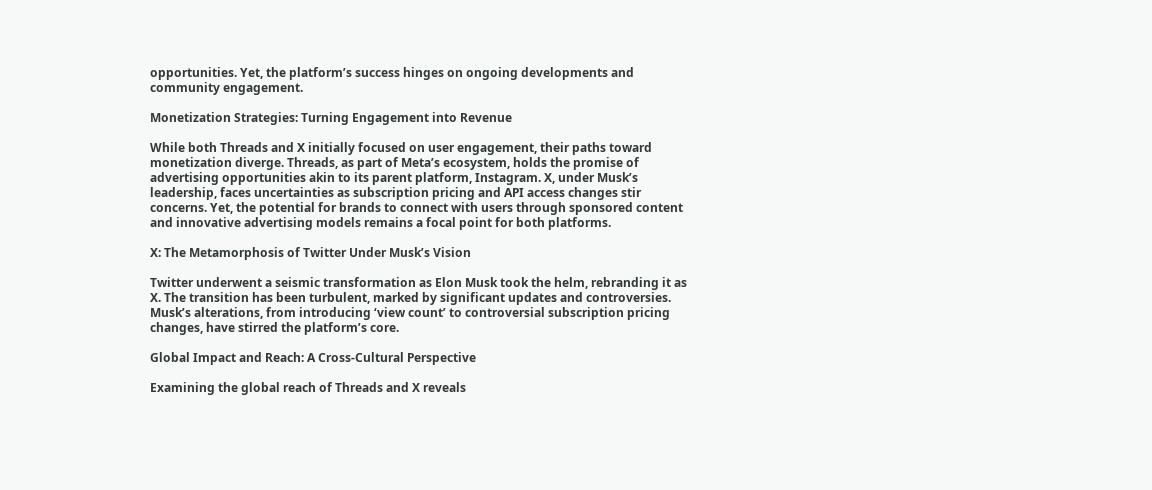opportunities. Yet, the platform’s success hinges on ongoing developments and community engagement.

Monetization Strategies: Turning Engagement into Revenue

While both Threads and X initially focused on user engagement, their paths toward monetization diverge. Threads, as part of Meta’s ecosystem, holds the promise of advertising opportunities akin to its parent platform, Instagram. X, under Musk’s leadership, faces uncertainties as subscription pricing and API access changes stir concerns. Yet, the potential for brands to connect with users through sponsored content and innovative advertising models remains a focal point for both platforms.

X: The Metamorphosis of Twitter Under Musk’s Vision

Twitter underwent a seismic transformation as Elon Musk took the helm, rebranding it as X. The transition has been turbulent, marked by significant updates and controversies. Musk’s alterations, from introducing ‘view count’ to controversial subscription pricing changes, have stirred the platform’s core.

Global Impact and Reach: A Cross-Cultural Perspective

Examining the global reach of Threads and X reveals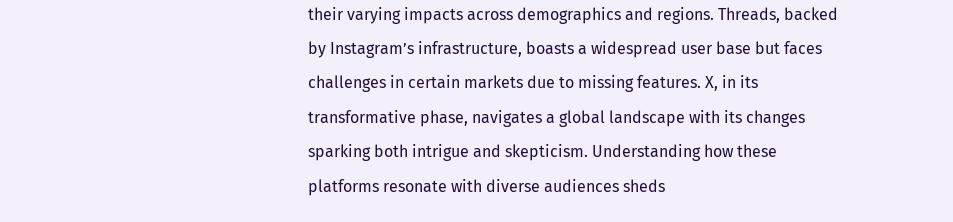their varying impacts across demographics and regions. Threads, backed by Instagram’s infrastructure, boasts a widespread user base but faces challenges in certain markets due to missing features. X, in its transformative phase, navigates a global landscape with its changes sparking both intrigue and skepticism. Understanding how these platforms resonate with diverse audiences sheds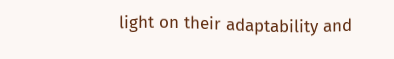light on their adaptability and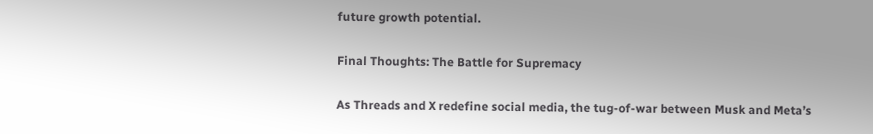future growth potential.

Final Thoughts: The Battle for Supremacy

As Threads and X redefine social media, the tug-of-war between Musk and Meta’s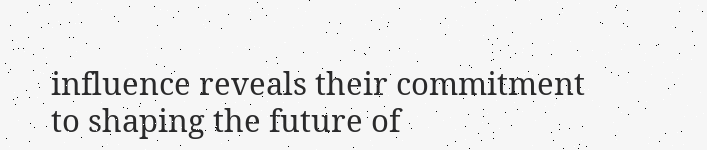influence reveals their commitment to shaping the future of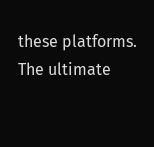these platforms. The ultimate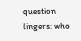question lingers: who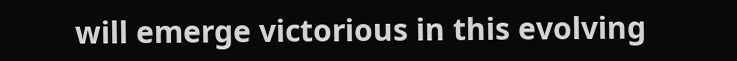will emerge victorious in this evolving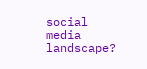social media landscape?